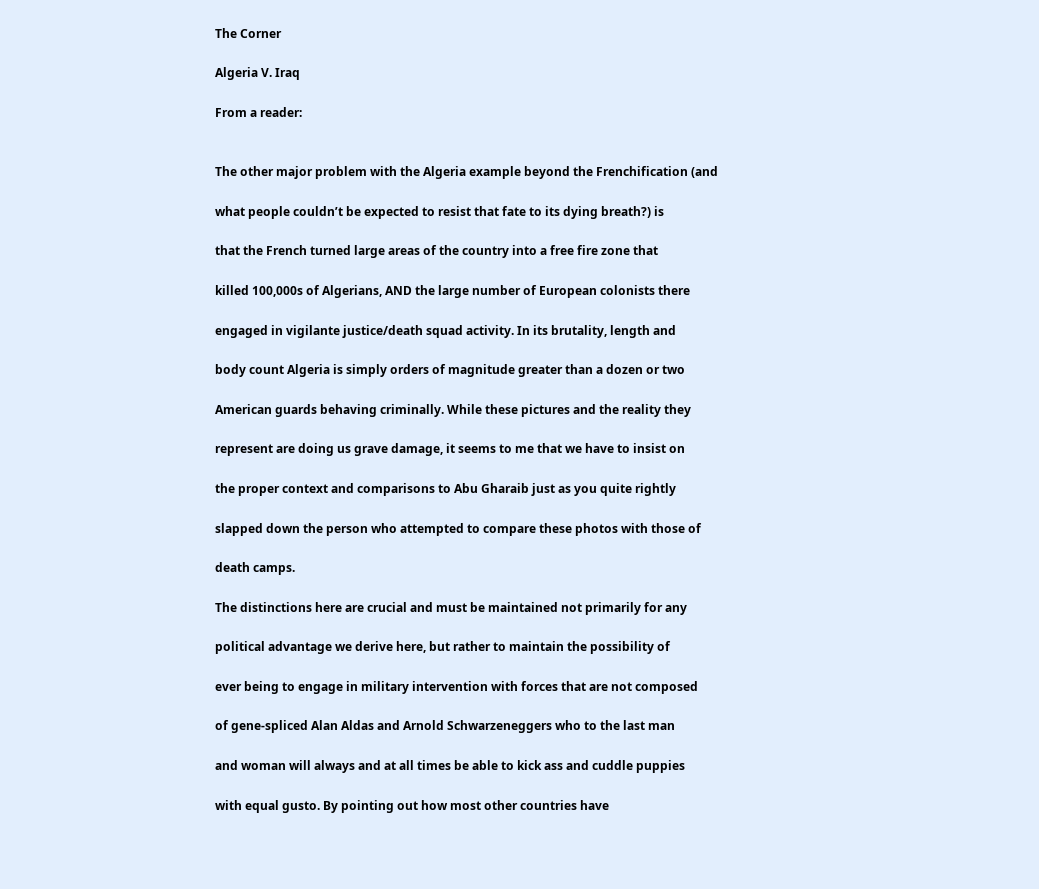The Corner

Algeria V. Iraq

From a reader:


The other major problem with the Algeria example beyond the Frenchification (and

what people couldn’t be expected to resist that fate to its dying breath?) is

that the French turned large areas of the country into a free fire zone that

killed 100,000s of Algerians, AND the large number of European colonists there

engaged in vigilante justice/death squad activity. In its brutality, length and

body count Algeria is simply orders of magnitude greater than a dozen or two

American guards behaving criminally. While these pictures and the reality they

represent are doing us grave damage, it seems to me that we have to insist on

the proper context and comparisons to Abu Gharaib just as you quite rightly

slapped down the person who attempted to compare these photos with those of

death camps.

The distinctions here are crucial and must be maintained not primarily for any

political advantage we derive here, but rather to maintain the possibility of

ever being to engage in military intervention with forces that are not composed

of gene-spliced Alan Aldas and Arnold Schwarzeneggers who to the last man

and woman will always and at all times be able to kick ass and cuddle puppies

with equal gusto. By pointing out how most other countries have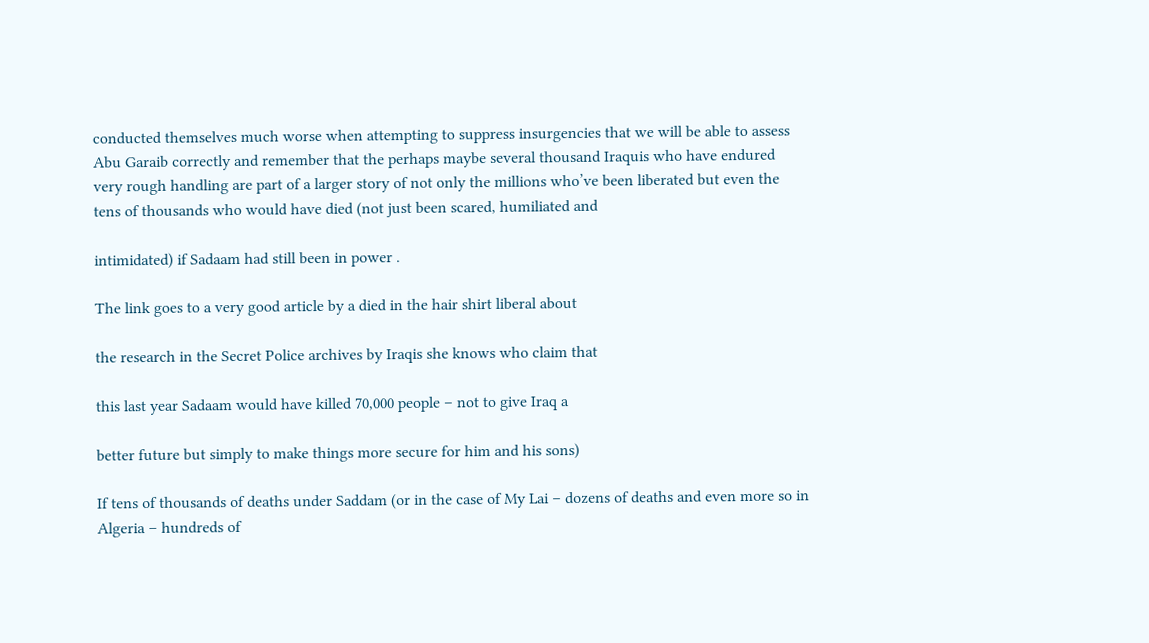conducted themselves much worse when attempting to suppress insurgencies that we will be able to assess Abu Garaib correctly and remember that the perhaps maybe several thousand Iraquis who have endured very rough handling are part of a larger story of not only the millions who’ve been liberated but even the tens of thousands who would have died (not just been scared, humiliated and

intimidated) if Sadaam had still been in power .

The link goes to a very good article by a died in the hair shirt liberal about

the research in the Secret Police archives by Iraqis she knows who claim that

this last year Sadaam would have killed 70,000 people – not to give Iraq a

better future but simply to make things more secure for him and his sons)

If tens of thousands of deaths under Saddam (or in the case of My Lai – dozens of deaths and even more so in Algeria – hundreds of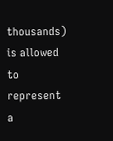thousands) is allowed to represent a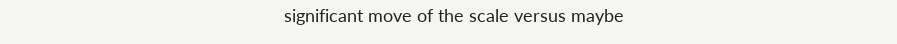significant move of the scale versus maybe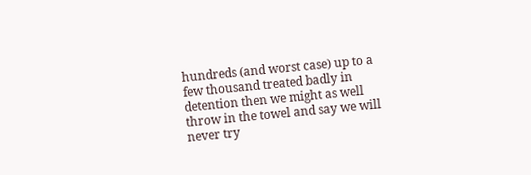hundreds (and worst case) up to a few thousand treated badly in detention then we might as well throw in the towel and say we will never try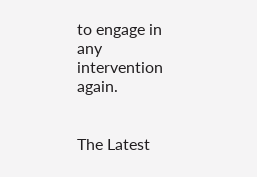to engage in any intervention again.


The Latest